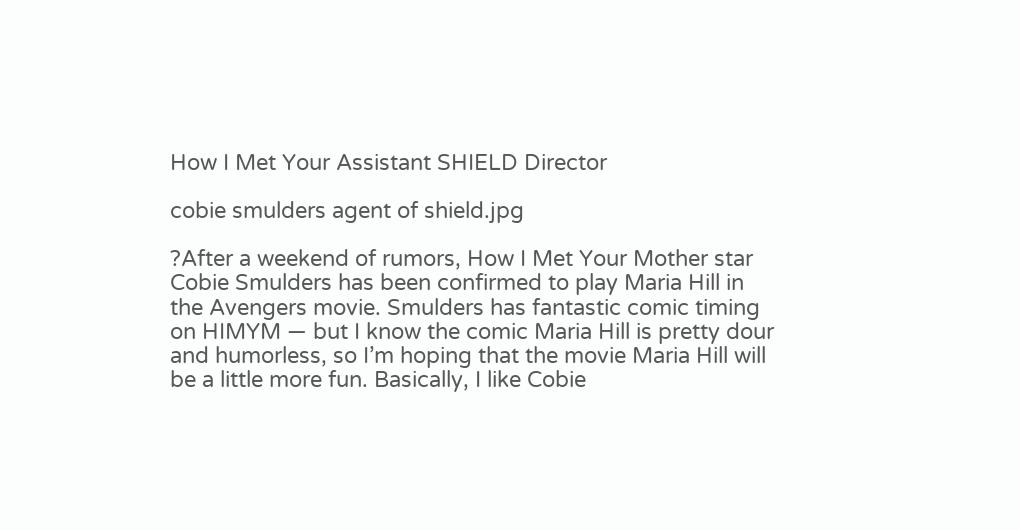How I Met Your Assistant SHIELD Director

cobie smulders agent of shield.jpg

?After a weekend of rumors, How I Met Your Mother star Cobie Smulders has been confirmed to play Maria Hill in the Avengers movie. Smulders has fantastic comic timing on HIMYM — but I know the comic Maria Hill is pretty dour and humorless, so I’m hoping that the movie Maria Hill will be a little more fun. Basically, I like Cobie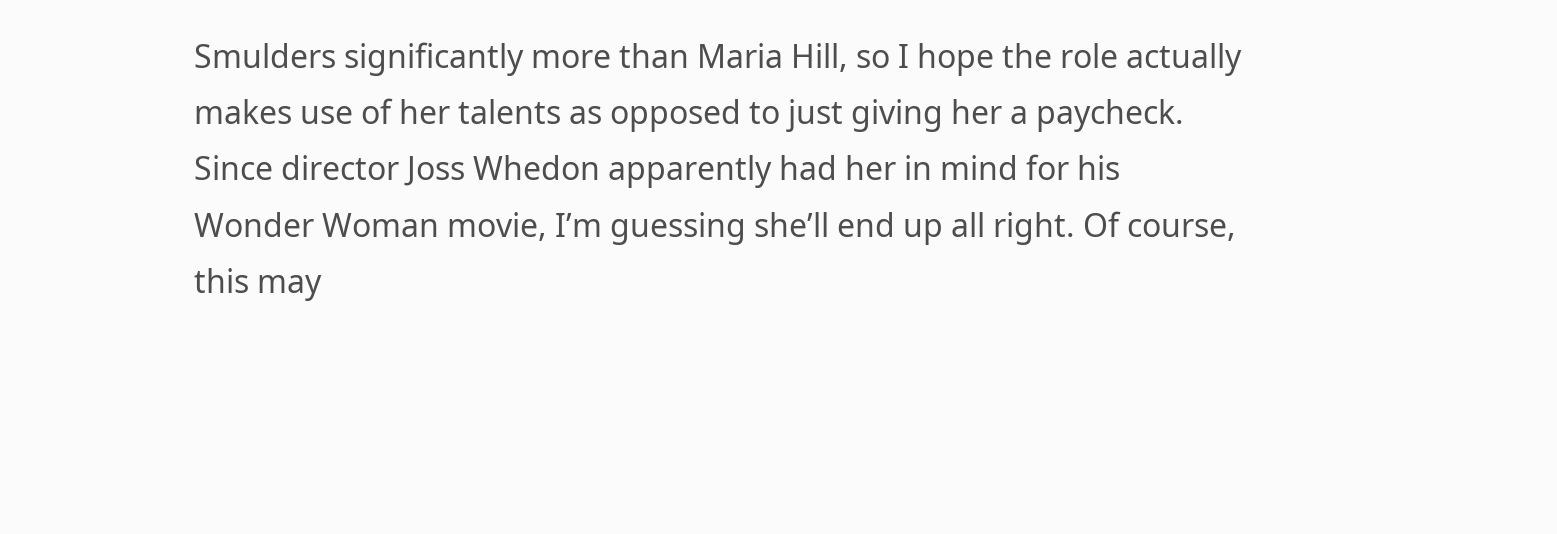Smulders significantly more than Maria Hill, so I hope the role actually makes use of her talents as opposed to just giving her a paycheck. Since director Joss Whedon apparently had her in mind for his Wonder Woman movie, I’m guessing she’ll end up all right. Of course, this may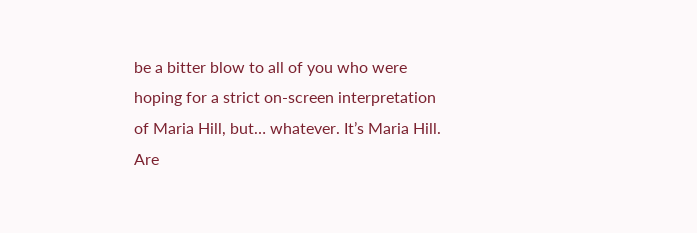be a bitter blow to all of you who were hoping for a strict on-screen interpretation of Maria Hill, but… whatever. It’s Maria Hill. Are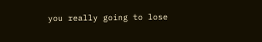you really going to lose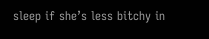sleep if she’s less bitchy in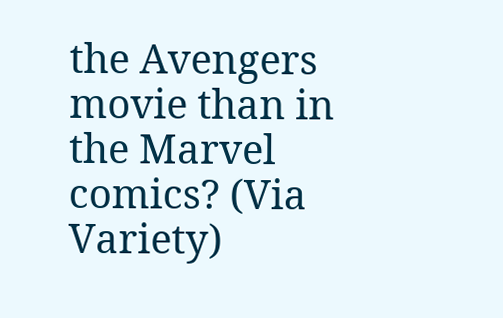the Avengers movie than in the Marvel comics? (Via Variety)